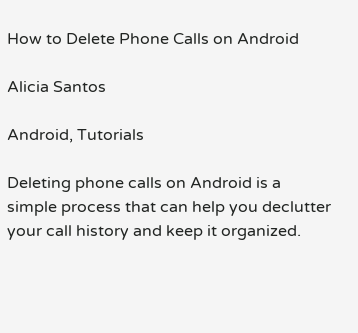How to Delete Phone Calls on Android

Alicia Santos

Android, Tutorials

Deleting phone calls on Android is a simple process that can help you declutter your call history and keep it organized.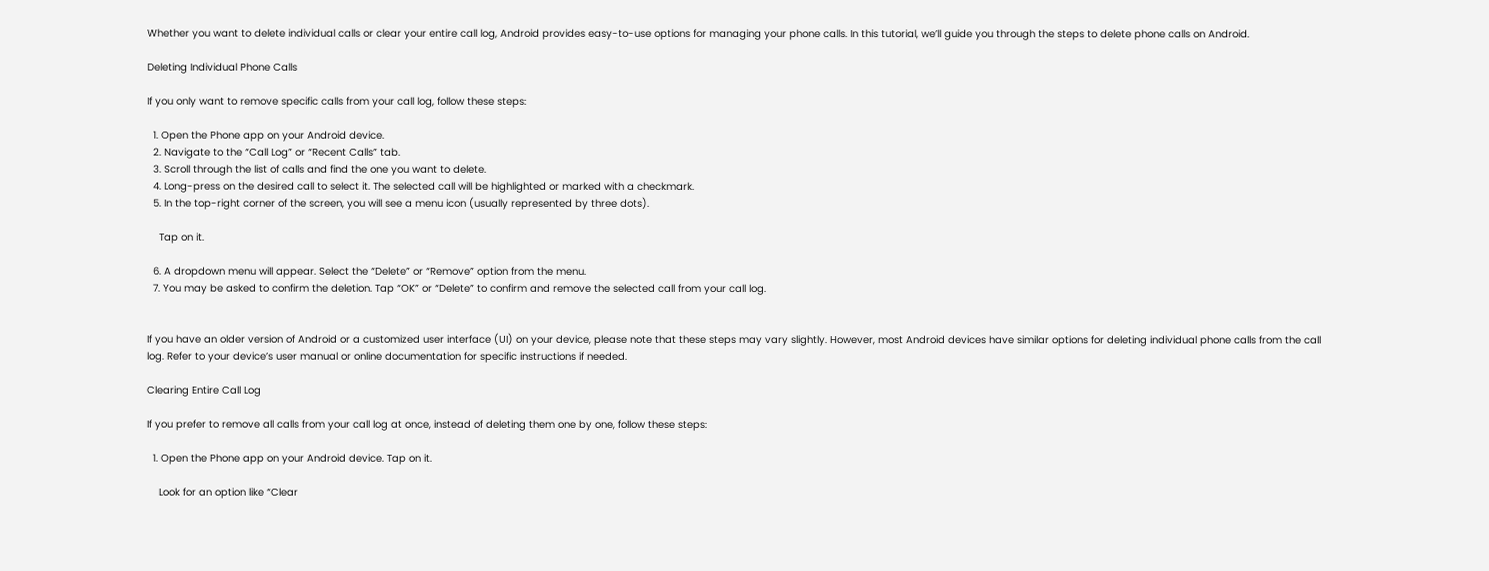Whether you want to delete individual calls or clear your entire call log, Android provides easy-to-use options for managing your phone calls. In this tutorial, we’ll guide you through the steps to delete phone calls on Android.

Deleting Individual Phone Calls

If you only want to remove specific calls from your call log, follow these steps:

  1. Open the Phone app on your Android device.
  2. Navigate to the “Call Log” or “Recent Calls” tab.
  3. Scroll through the list of calls and find the one you want to delete.
  4. Long-press on the desired call to select it. The selected call will be highlighted or marked with a checkmark.
  5. In the top-right corner of the screen, you will see a menu icon (usually represented by three dots).

    Tap on it.

  6. A dropdown menu will appear. Select the “Delete” or “Remove” option from the menu.
  7. You may be asked to confirm the deletion. Tap “OK” or “Delete” to confirm and remove the selected call from your call log.


If you have an older version of Android or a customized user interface (UI) on your device, please note that these steps may vary slightly. However, most Android devices have similar options for deleting individual phone calls from the call log. Refer to your device’s user manual or online documentation for specific instructions if needed.

Clearing Entire Call Log

If you prefer to remove all calls from your call log at once, instead of deleting them one by one, follow these steps:

  1. Open the Phone app on your Android device. Tap on it.

    Look for an option like “Clear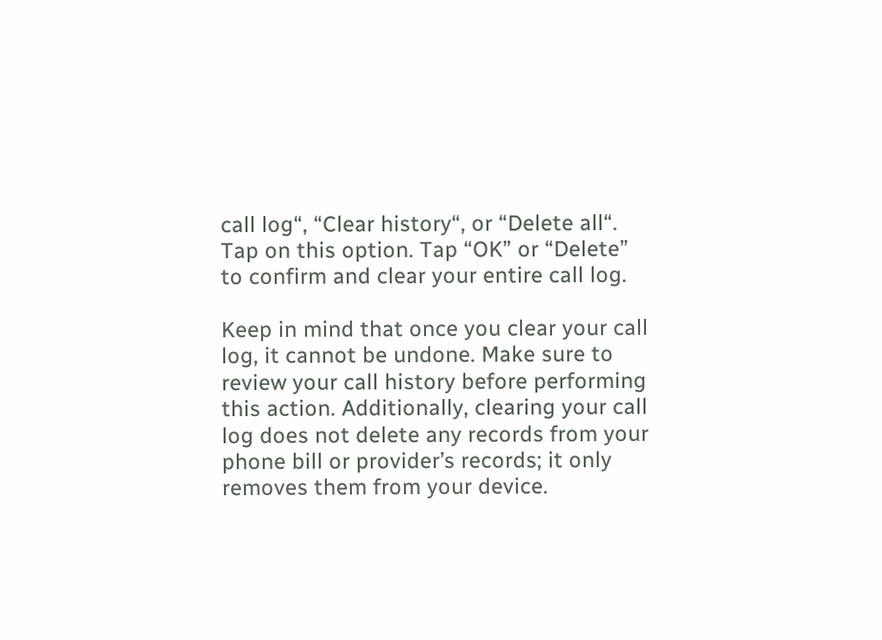call log“, “Clear history“, or “Delete all“. Tap on this option. Tap “OK” or “Delete” to confirm and clear your entire call log.

Keep in mind that once you clear your call log, it cannot be undone. Make sure to review your call history before performing this action. Additionally, clearing your call log does not delete any records from your phone bill or provider’s records; it only removes them from your device.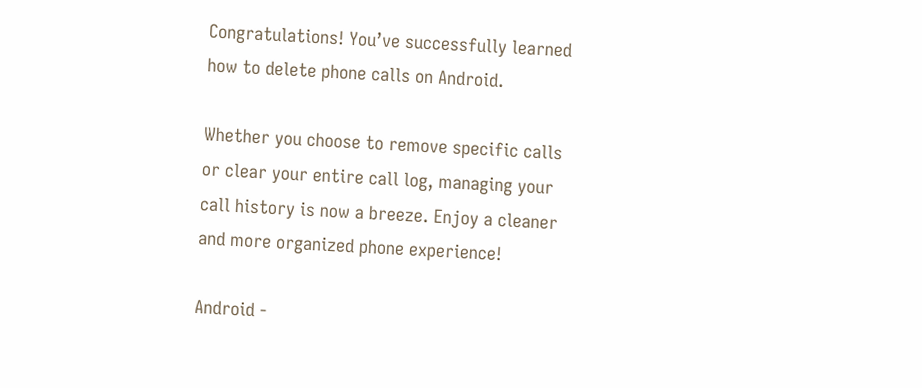Congratulations! You’ve successfully learned how to delete phone calls on Android.

Whether you choose to remove specific calls or clear your entire call log, managing your call history is now a breeze. Enjoy a cleaner and more organized phone experience!

Android -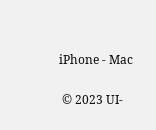iPhone - Mac

 © 2023 UI-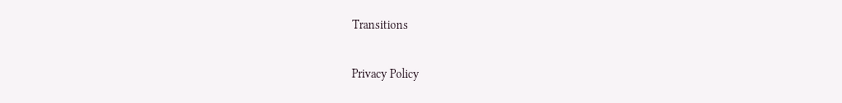Transitions

Privacy Policy